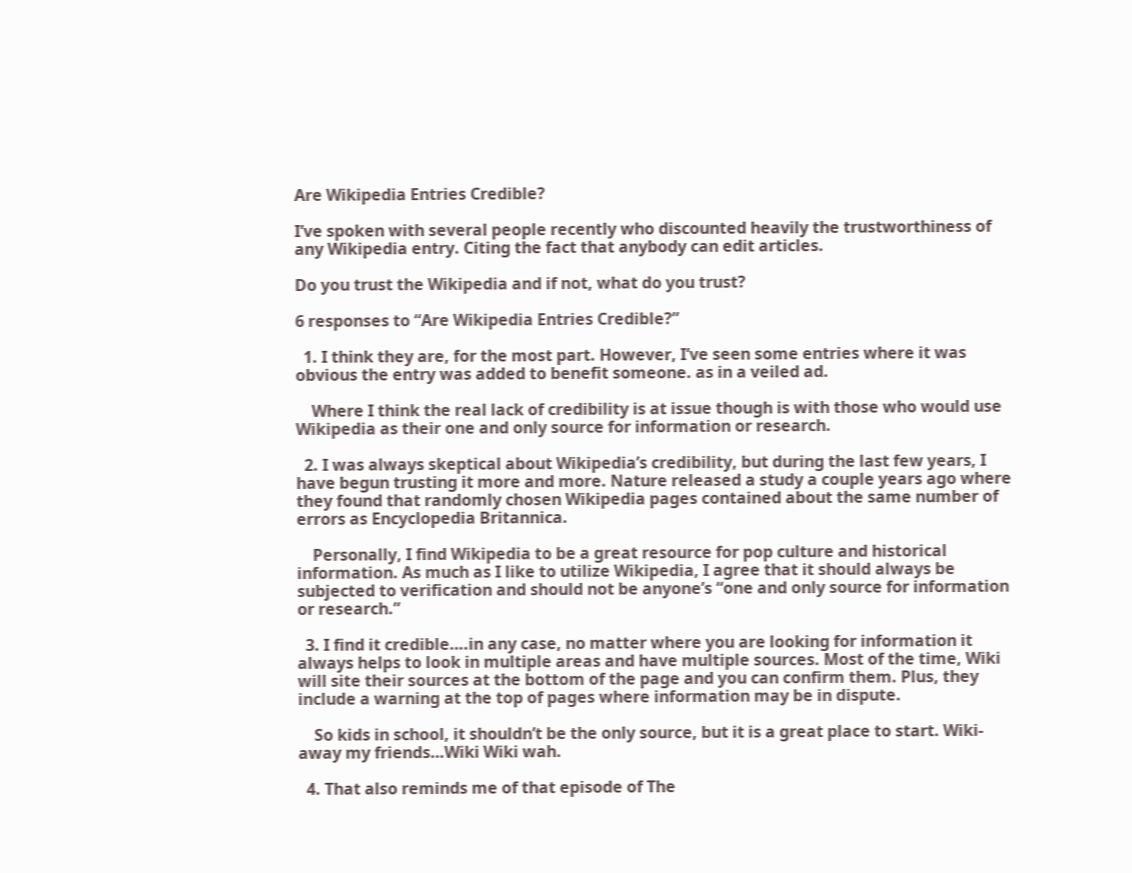Are Wikipedia Entries Credible?

I’ve spoken with several people recently who discounted heavily the trustworthiness of any Wikipedia entry. Citing the fact that anybody can edit articles.

Do you trust the Wikipedia and if not, what do you trust?

6 responses to “Are Wikipedia Entries Credible?”

  1. I think they are, for the most part. However, I’ve seen some entries where it was obvious the entry was added to benefit someone. as in a veiled ad.

    Where I think the real lack of credibility is at issue though is with those who would use Wikipedia as their one and only source for information or research.

  2. I was always skeptical about Wikipedia’s credibility, but during the last few years, I have begun trusting it more and more. Nature released a study a couple years ago where they found that randomly chosen Wikipedia pages contained about the same number of errors as Encyclopedia Britannica.

    Personally, I find Wikipedia to be a great resource for pop culture and historical information. As much as I like to utilize Wikipedia, I agree that it should always be subjected to verification and should not be anyone’s “one and only source for information or research.”

  3. I find it credible….in any case, no matter where you are looking for information it always helps to look in multiple areas and have multiple sources. Most of the time, Wiki will site their sources at the bottom of the page and you can confirm them. Plus, they include a warning at the top of pages where information may be in dispute.

    So kids in school, it shouldn’t be the only source, but it is a great place to start. Wiki-away my friends…Wiki Wiki wah.

  4. That also reminds me of that episode of The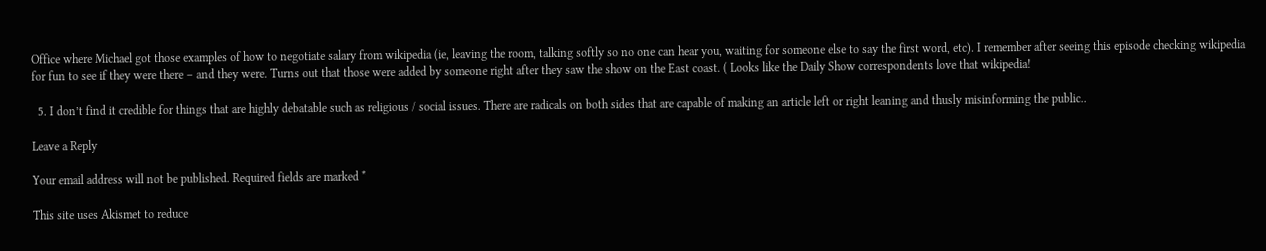Office where Michael got those examples of how to negotiate salary from wikipedia (ie, leaving the room, talking softly so no one can hear you, waiting for someone else to say the first word, etc). I remember after seeing this episode checking wikipedia for fun to see if they were there – and they were. Turns out that those were added by someone right after they saw the show on the East coast. ( Looks like the Daily Show correspondents love that wikipedia!

  5. I don’t find it credible for things that are highly debatable such as religious / social issues. There are radicals on both sides that are capable of making an article left or right leaning and thusly misinforming the public..

Leave a Reply

Your email address will not be published. Required fields are marked *

This site uses Akismet to reduce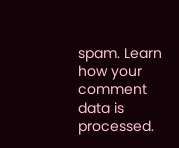spam. Learn how your comment data is processed.